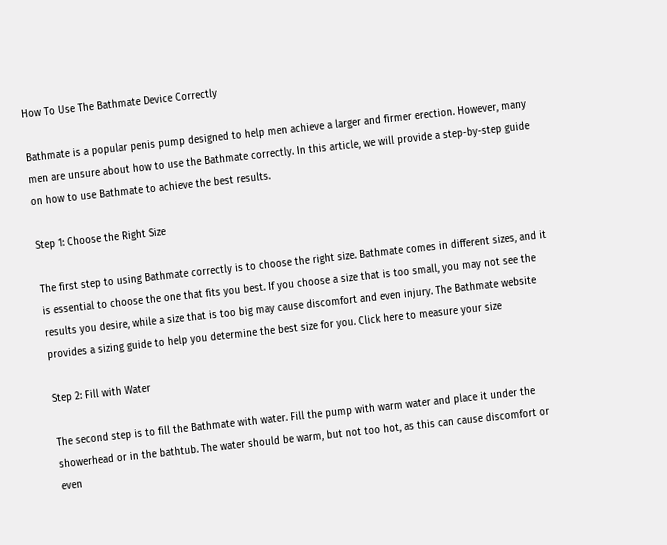How To Use The Bathmate Device Correctly

Bathmate is a popular penis pump designed to help men achieve a larger and firmer erection. However, many men are unsure about how to use the Bathmate correctly. In this article, we will provide a step-by-step guide on how to use Bathmate to achieve the best results.

Step 1: Choose the Right Size

The first step to using Bathmate correctly is to choose the right size. Bathmate comes in different sizes, and it is essential to choose the one that fits you best. If you choose a size that is too small, you may not see the results you desire, while a size that is too big may cause discomfort and even injury. The Bathmate website provides a sizing guide to help you determine the best size for you. Click here to measure your size

Step 2: Fill with Water

The second step is to fill the Bathmate with water. Fill the pump with warm water and place it under the showerhead or in the bathtub. The water should be warm, but not too hot, as this can cause discomfort or even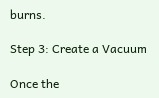burns.

Step 3: Create a Vacuum

Once the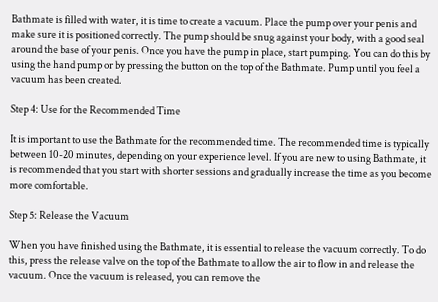Bathmate is filled with water, it is time to create a vacuum. Place the pump over your penis and make sure it is positioned correctly. The pump should be snug against your body, with a good seal around the base of your penis. Once you have the pump in place, start pumping. You can do this by using the hand pump or by pressing the button on the top of the Bathmate. Pump until you feel a vacuum has been created.

Step 4: Use for the Recommended Time

It is important to use the Bathmate for the recommended time. The recommended time is typically between 10-20 minutes, depending on your experience level. If you are new to using Bathmate, it is recommended that you start with shorter sessions and gradually increase the time as you become more comfortable.

Step 5: Release the Vacuum

When you have finished using the Bathmate, it is essential to release the vacuum correctly. To do this, press the release valve on the top of the Bathmate to allow the air to flow in and release the vacuum. Once the vacuum is released, you can remove the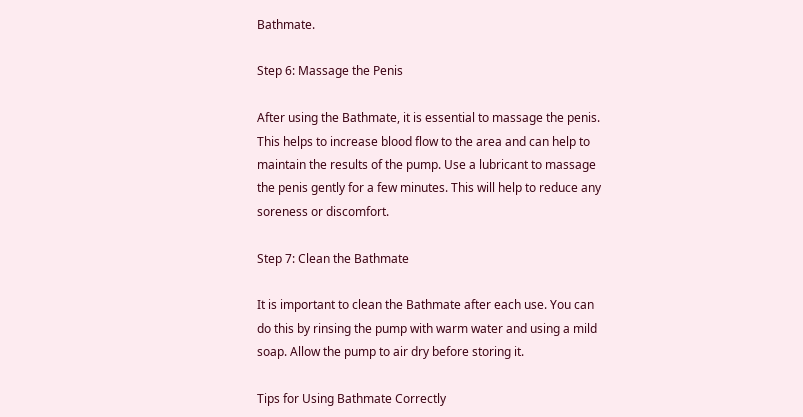Bathmate.

Step 6: Massage the Penis

After using the Bathmate, it is essential to massage the penis. This helps to increase blood flow to the area and can help to maintain the results of the pump. Use a lubricant to massage the penis gently for a few minutes. This will help to reduce any soreness or discomfort.

Step 7: Clean the Bathmate

It is important to clean the Bathmate after each use. You can do this by rinsing the pump with warm water and using a mild soap. Allow the pump to air dry before storing it.

Tips for Using Bathmate Correctly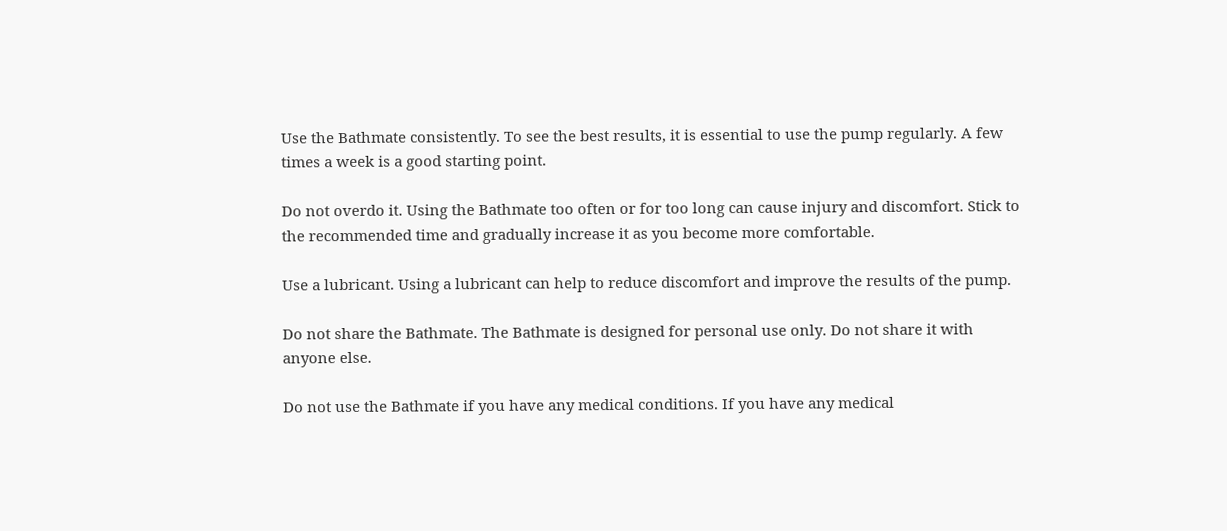Use the Bathmate consistently. To see the best results, it is essential to use the pump regularly. A few times a week is a good starting point.

Do not overdo it. Using the Bathmate too often or for too long can cause injury and discomfort. Stick to the recommended time and gradually increase it as you become more comfortable.

Use a lubricant. Using a lubricant can help to reduce discomfort and improve the results of the pump.

Do not share the Bathmate. The Bathmate is designed for personal use only. Do not share it with anyone else.

Do not use the Bathmate if you have any medical conditions. If you have any medical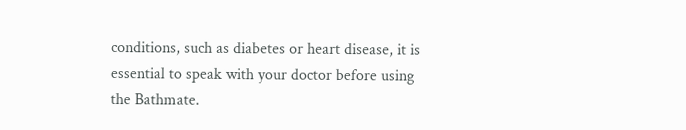conditions, such as diabetes or heart disease, it is essential to speak with your doctor before using the Bathmate.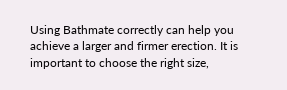Using Bathmate correctly can help you achieve a larger and firmer erection. It is important to choose the right size,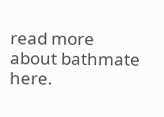read more about bathmate here.